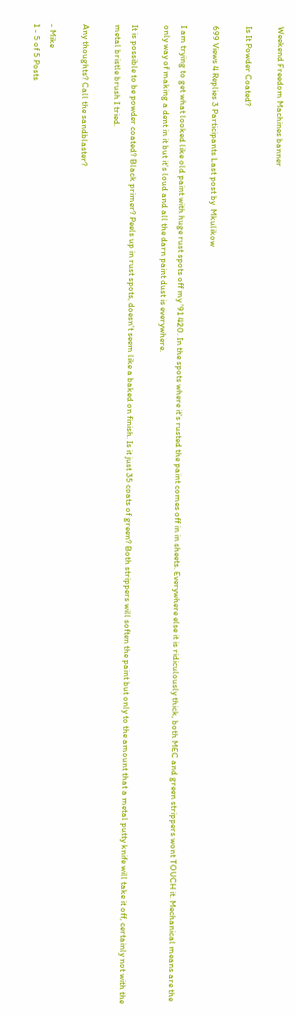Weekend Freedom Machines banner

Is It Powder Coated?

699 Views 4 Replies 3 Participants Last post by  Mkulikow

I am trying to get what looked like old paint with huge rust spots off my '91 420. In the spots where it's rusted the paint comes off in in sheets. Everywhere else it is ridiculously thick, both MEC and green strippers wont TOUCH it. Mechanical means are the only way of making a dent in it but it's loud and all the darn paint dust is everywhere.

It is possible to be powder coated? Black primer? Peels up in rust spots, doesn't seem like a baked on finish. Is it just 35 coats of green? Both strippers will soften the paint but only to the amount that a metal putty knife will take it off, certainly not with the metal bristle brush I tried.

Any thoughts? Call the sandblaster?

- Mike
1 - 5 of 5 Posts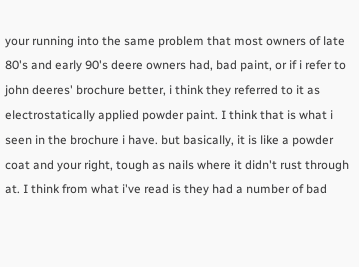your running into the same problem that most owners of late 80's and early 90's deere owners had, bad paint, or if i refer to john deeres' brochure better, i think they referred to it as electrostatically applied powder paint. I think that is what i seen in the brochure i have. but basically, it is like a powder coat and your right, tough as nails where it didn't rust through at. I think from what i've read is they had a number of bad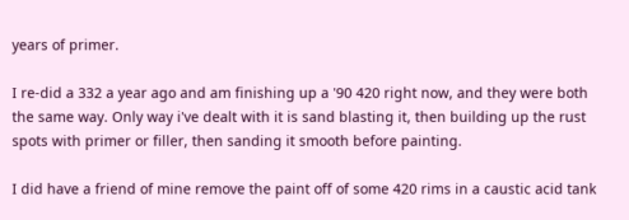years of primer.

I re-did a 332 a year ago and am finishing up a '90 420 right now, and they were both the same way. Only way i've dealt with it is sand blasting it, then building up the rust spots with primer or filler, then sanding it smooth before painting.

I did have a friend of mine remove the paint off of some 420 rims in a caustic acid tank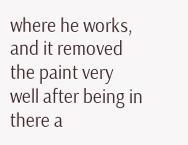where he works, and it removed the paint very well after being in there a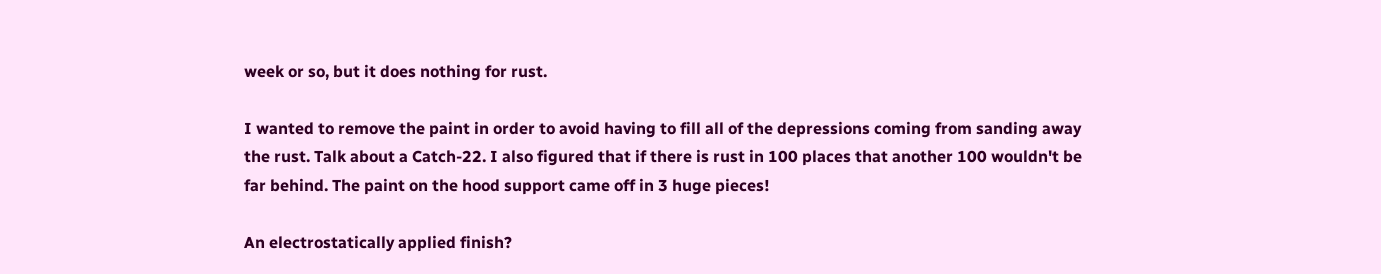week or so, but it does nothing for rust.

I wanted to remove the paint in order to avoid having to fill all of the depressions coming from sanding away the rust. Talk about a Catch-22. I also figured that if there is rust in 100 places that another 100 wouldn't be far behind. The paint on the hood support came off in 3 huge pieces!

An electrostatically applied finish?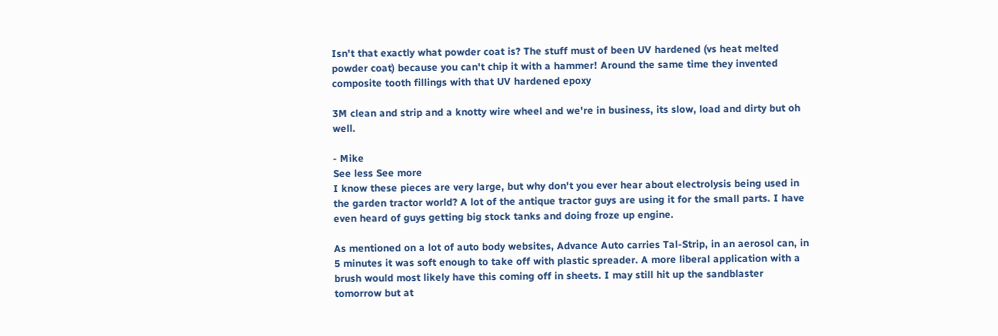Isn't that exactly what powder coat is? The stuff must of been UV hardened (vs heat melted powder coat) because you can't chip it with a hammer! Around the same time they invented composite tooth fillings with that UV hardened epoxy

3M clean and strip and a knotty wire wheel and we're in business, its slow, load and dirty but oh well.

- Mike
See less See more
I know these pieces are very large, but why don't you ever hear about electrolysis being used in the garden tractor world? A lot of the antique tractor guys are using it for the small parts. I have even heard of guys getting big stock tanks and doing froze up engine.

As mentioned on a lot of auto body websites, Advance Auto carries Tal-Strip, in an aerosol can, in 5 minutes it was soft enough to take off with plastic spreader. A more liberal application with a brush would most likely have this coming off in sheets. I may still hit up the sandblaster tomorrow but at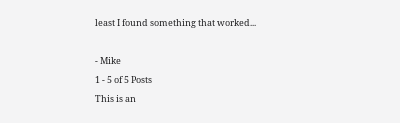least I found something that worked...

- Mike
1 - 5 of 5 Posts
This is an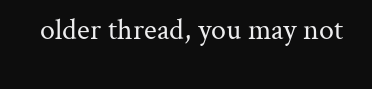older thread, you may not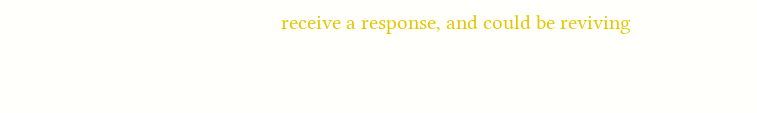receive a response, and could be reviving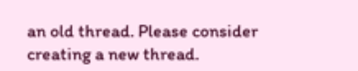an old thread. Please consider creating a new thread.